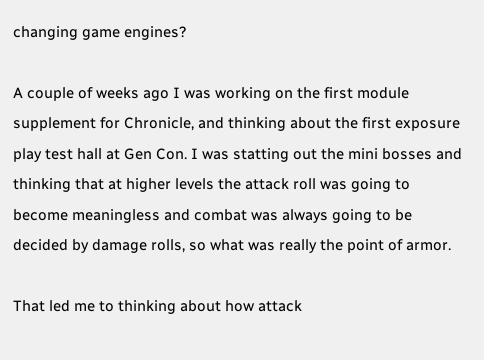changing game engines?

A couple of weeks ago I was working on the first module supplement for Chronicle, and thinking about the first exposure play test hall at Gen Con. I was statting out the mini bosses and thinking that at higher levels the attack roll was going to become meaningless and combat was always going to be decided by damage rolls, so what was really the point of armor.

That led me to thinking about how attack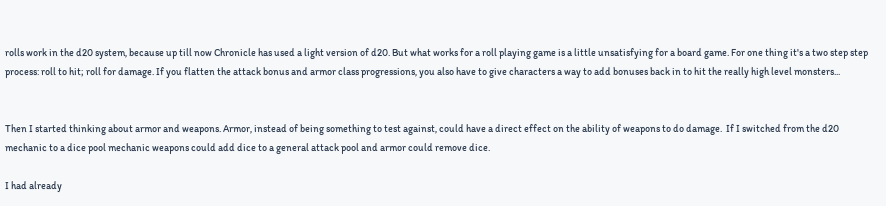rolls work in the d20 system, because up till now Chronicle has used a light version of d20. But what works for a roll playing game is a little unsatisfying for a board game. For one thing it's a two step step process: roll to hit; roll for damage. If you flatten the attack bonus and armor class progressions, you also have to give characters a way to add bonuses back in to hit the really high level monsters...


Then I started thinking about armor and weapons. Armor, instead of being something to test against, could have a direct effect on the ability of weapons to do damage.  If I switched from the d20 mechanic to a dice pool mechanic weapons could add dice to a general attack pool and armor could remove dice.

I had already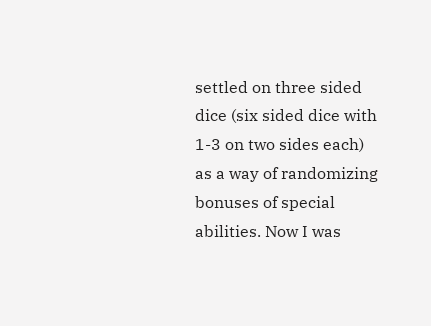settled on three sided dice (six sided dice with 1-3 on two sides each) as a way of randomizing bonuses of special abilities. Now I was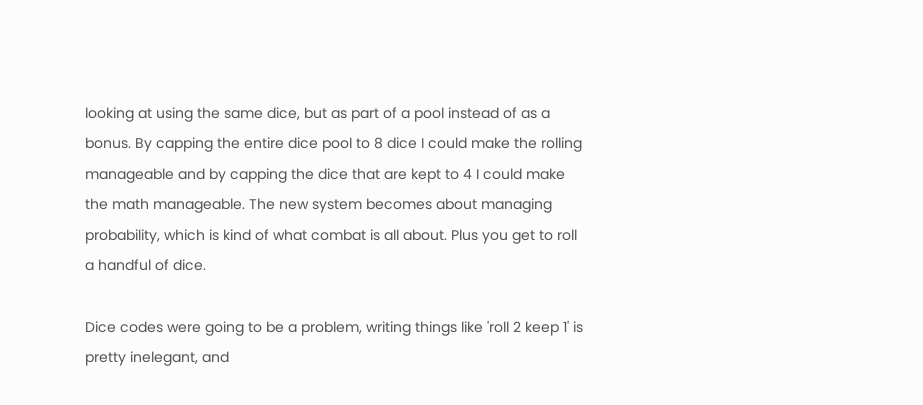looking at using the same dice, but as part of a pool instead of as a bonus. By capping the entire dice pool to 8 dice I could make the rolling manageable and by capping the dice that are kept to 4 I could make the math manageable. The new system becomes about managing probability, which is kind of what combat is all about. Plus you get to roll a handful of dice.

Dice codes were going to be a problem, writing things like 'roll 2 keep 1' is pretty inelegant, and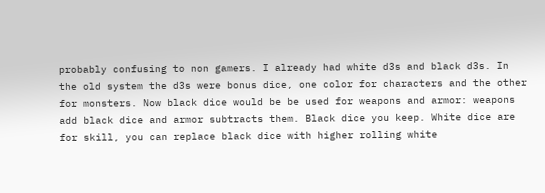probably confusing to non gamers. I already had white d3s and black d3s. In the old system the d3s were bonus dice, one color for characters and the other for monsters. Now black dice would be be used for weapons and armor: weapons add black dice and armor subtracts them. Black dice you keep. White dice are for skill, you can replace black dice with higher rolling white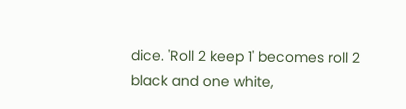dice. 'Roll 2 keep 1' becomes roll 2 black and one white,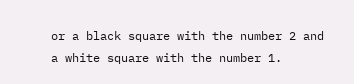or a black square with the number 2 and a white square with the number 1.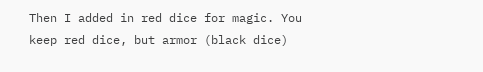Then I added in red dice for magic. You keep red dice, but armor (black dice)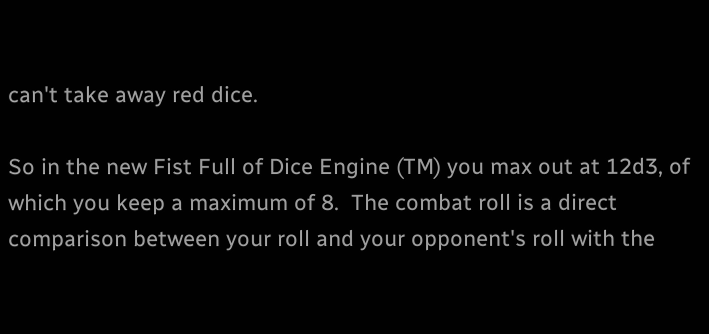can't take away red dice.

So in the new Fist Full of Dice Engine (TM) you max out at 12d3, of which you keep a maximum of 8.  The combat roll is a direct comparison between your roll and your opponent's roll with the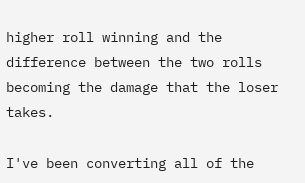higher roll winning and the difference between the two rolls becoming the damage that the loser takes.

I've been converting all of the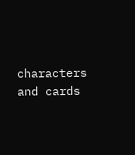characters and cards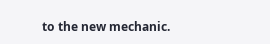to the new mechanic.